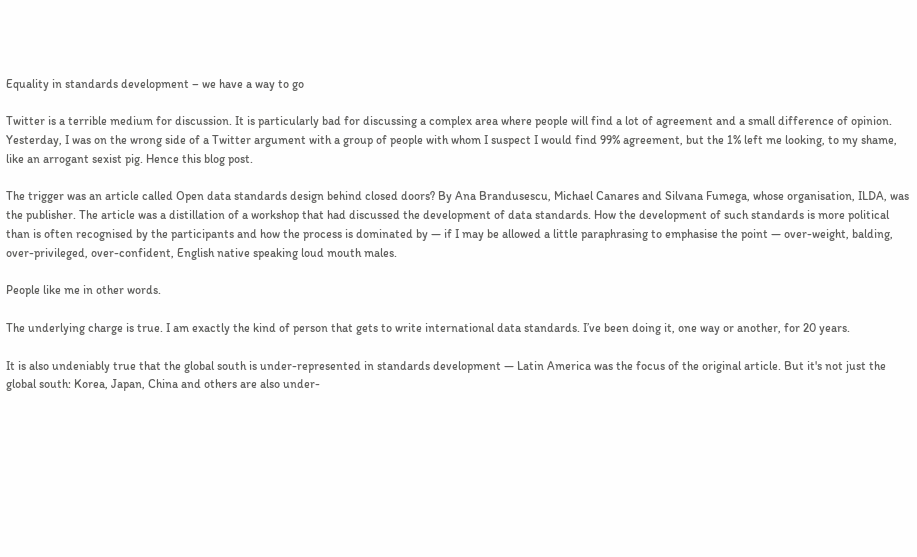Equality in standards development – we have a way to go

Twitter is a terrible medium for discussion. It is particularly bad for discussing a complex area where people will find a lot of agreement and a small difference of opinion. Yesterday, I was on the wrong side of a Twitter argument with a group of people with whom I suspect I would find 99% agreement, but the 1% left me looking, to my shame, like an arrogant sexist pig. Hence this blog post.

The trigger was an article called Open data standards design behind closed doors? By Ana Brandusescu, Michael Canares and Silvana Fumega, whose organisation, ILDA, was the publisher. The article was a distillation of a workshop that had discussed the development of data standards. How the development of such standards is more political than is often recognised by the participants and how the process is dominated by — if I may be allowed a little paraphrasing to emphasise the point — over-weight, balding, over-privileged, over-confident, English native speaking loud mouth males.

People like me in other words.

The underlying charge is true. I am exactly the kind of person that gets to write international data standards. I’ve been doing it, one way or another, for 20 years.

It is also undeniably true that the global south is under-represented in standards development — Latin America was the focus of the original article. But it's not just the global south: Korea, Japan, China and others are also under-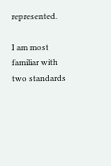represented.

I am most familiar with two standards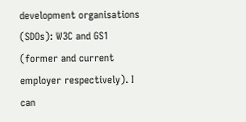development organisations (SDOs): W3C and GS1 (former and current employer respectively). I can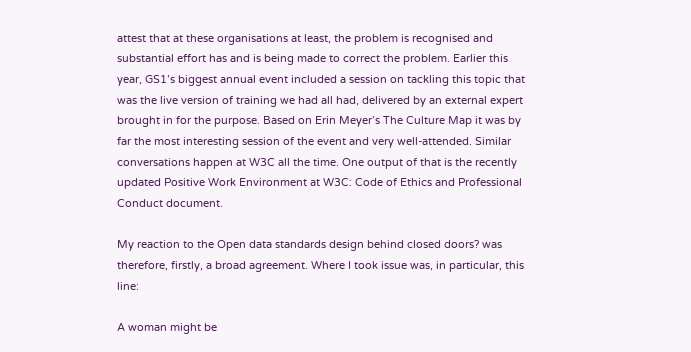attest that at these organisations at least, the problem is recognised and substantial effort has and is being made to correct the problem. Earlier this year, GS1’s biggest annual event included a session on tackling this topic that was the live version of training we had all had, delivered by an external expert brought in for the purpose. Based on Erin Meyer’s The Culture Map it was by far the most interesting session of the event and very well-attended. Similar conversations happen at W3C all the time. One output of that is the recently updated Positive Work Environment at W3C: Code of Ethics and Professional Conduct document.

My reaction to the Open data standards design behind closed doors? was therefore, firstly, a broad agreement. Where I took issue was, in particular, this line:

A woman might be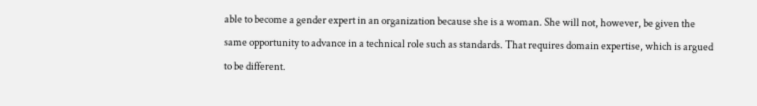able to become a gender expert in an organization because she is a woman. She will not, however, be given the same opportunity to advance in a technical role such as standards. That requires domain expertise, which is argued to be different.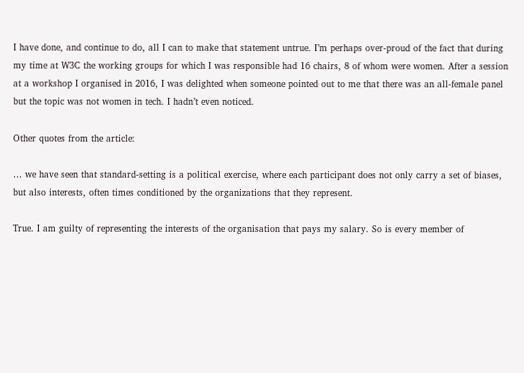I have done, and continue to do, all I can to make that statement untrue. I’m perhaps over-proud of the fact that during my time at W3C the working groups for which I was responsible had 16 chairs, 8 of whom were women. After a session at a workshop I organised in 2016, I was delighted when someone pointed out to me that there was an all-female panel but the topic was not women in tech. I hadn’t even noticed.

Other quotes from the article:

… we have seen that standard-setting is a political exercise, where each participant does not only carry a set of biases, but also interests, often times conditioned by the organizations that they represent.

True. I am guilty of representing the interests of the organisation that pays my salary. So is every member of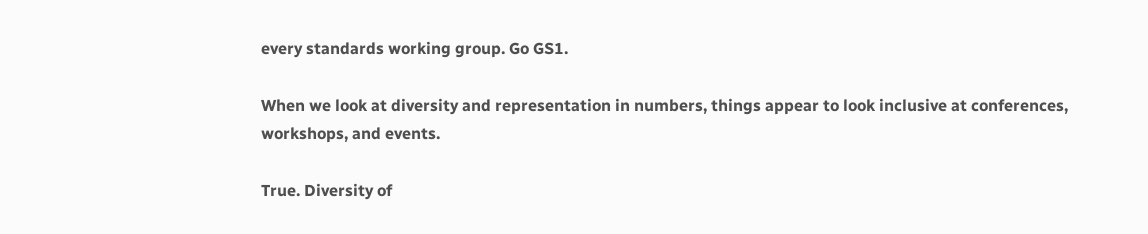every standards working group. Go GS1.

When we look at diversity and representation in numbers, things appear to look inclusive at conferences, workshops, and events.

True. Diversity of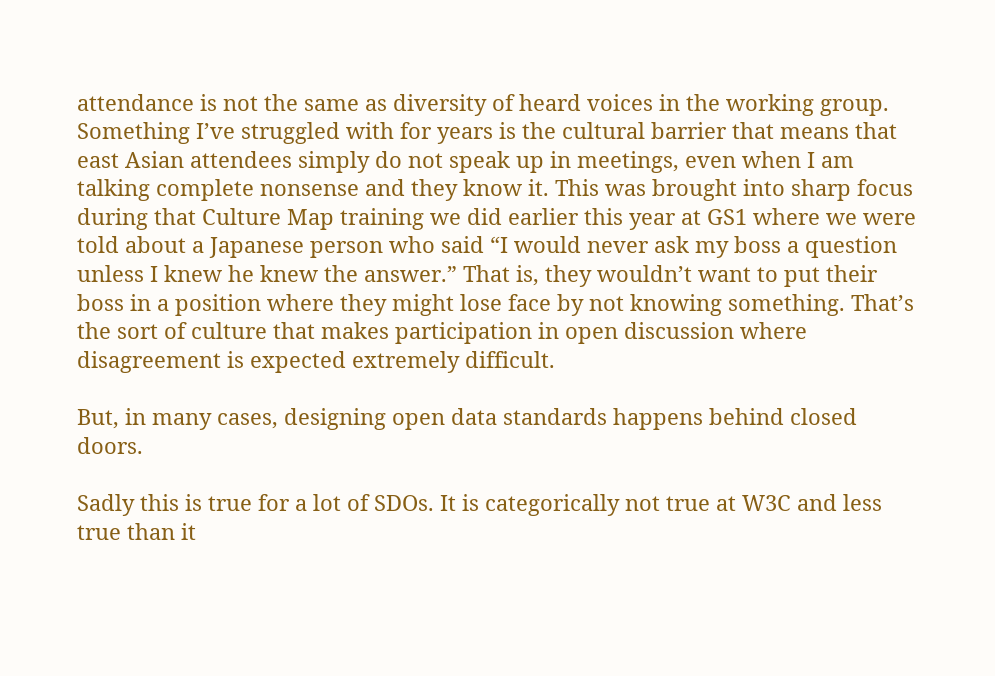attendance is not the same as diversity of heard voices in the working group. Something I’ve struggled with for years is the cultural barrier that means that east Asian attendees simply do not speak up in meetings, even when I am talking complete nonsense and they know it. This was brought into sharp focus during that Culture Map training we did earlier this year at GS1 where we were told about a Japanese person who said “I would never ask my boss a question unless I knew he knew the answer.” That is, they wouldn’t want to put their boss in a position where they might lose face by not knowing something. That’s the sort of culture that makes participation in open discussion where disagreement is expected extremely difficult.

But, in many cases, designing open data standards happens behind closed doors.

Sadly this is true for a lot of SDOs. It is categorically not true at W3C and less true than it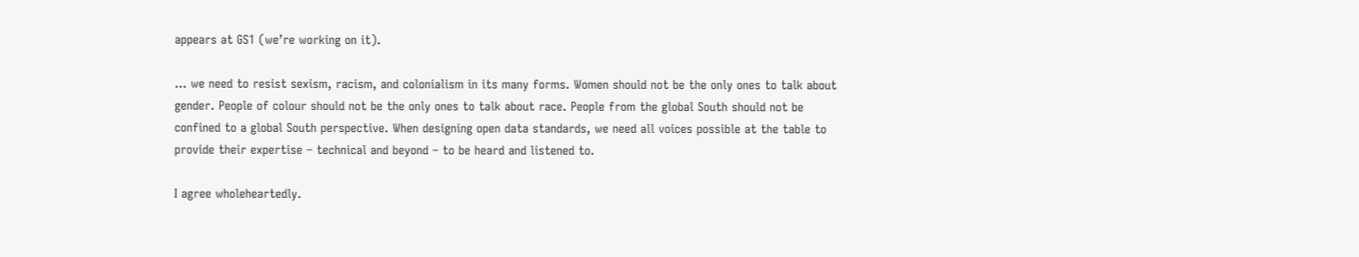appears at GS1 (we’re working on it).

… we need to resist sexism, racism, and colonialism in its many forms. Women should not be the only ones to talk about gender. People of colour should not be the only ones to talk about race. People from the global South should not be confined to a global South perspective. When designing open data standards, we need all voices possible at the table to provide their expertise – technical and beyond – to be heard and listened to.

I agree wholeheartedly.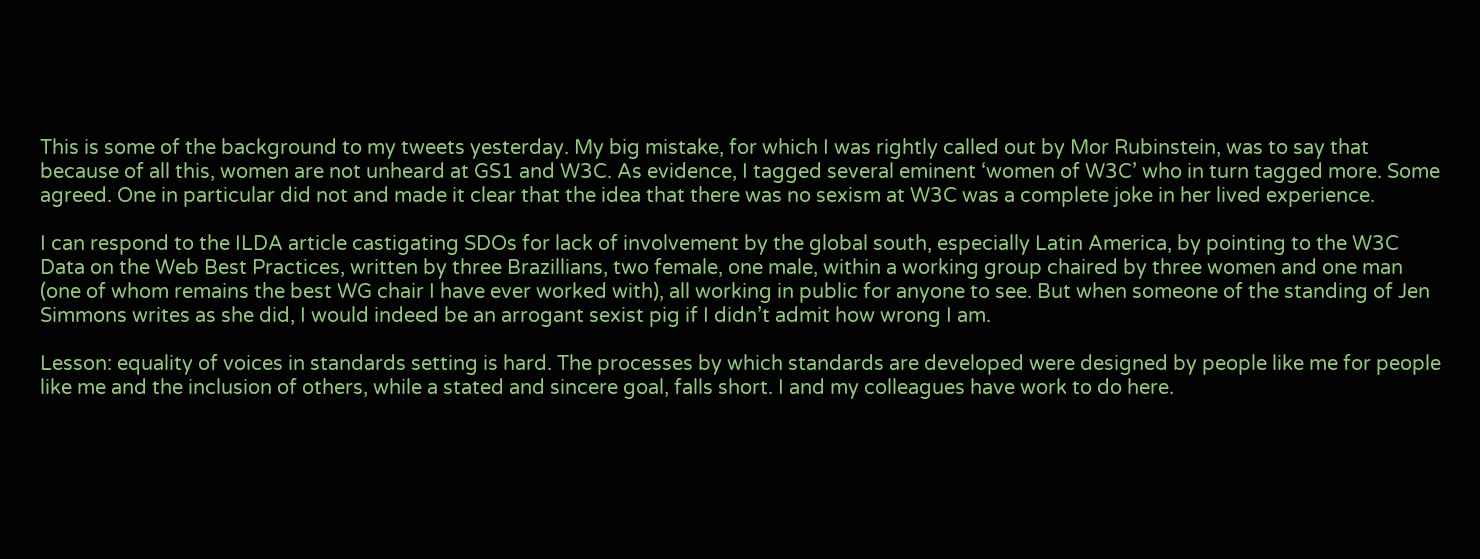This is some of the background to my tweets yesterday. My big mistake, for which I was rightly called out by Mor Rubinstein, was to say that because of all this, women are not unheard at GS1 and W3C. As evidence, I tagged several eminent ‘women of W3C’ who in turn tagged more. Some agreed. One in particular did not and made it clear that the idea that there was no sexism at W3C was a complete joke in her lived experience.

I can respond to the ILDA article castigating SDOs for lack of involvement by the global south, especially Latin America, by pointing to the W3C Data on the Web Best Practices, written by three Brazillians, two female, one male, within a working group chaired by three women and one man (one of whom remains the best WG chair I have ever worked with), all working in public for anyone to see. But when someone of the standing of Jen Simmons writes as she did, I would indeed be an arrogant sexist pig if I didn’t admit how wrong I am.

Lesson: equality of voices in standards setting is hard. The processes by which standards are developed were designed by people like me for people like me and the inclusion of others, while a stated and sincere goal, falls short. I and my colleagues have work to do here.